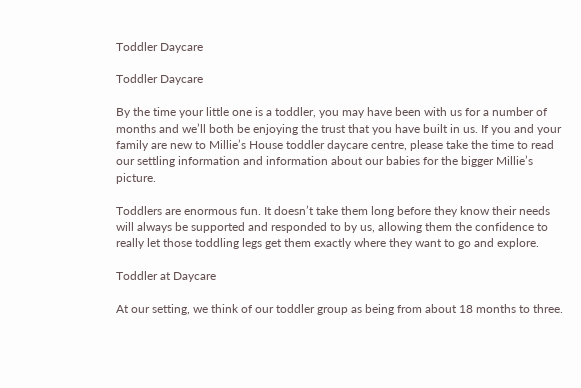Toddler Daycare

Toddler Daycare

By the time your little one is a toddler, you may have been with us for a number of months and we’ll both be enjoying the trust that you have built in us. If you and your family are new to Millie’s House toddler daycare centre, please take the time to read our settling information and information about our babies for the bigger Millie’s picture.

Toddlers are enormous fun. It doesn’t take them long before they know their needs will always be supported and responded to by us, allowing them the confidence to really let those toddling legs get them exactly where they want to go and explore.

Toddler at Daycare

At our setting, we think of our toddler group as being from about 18 months to three.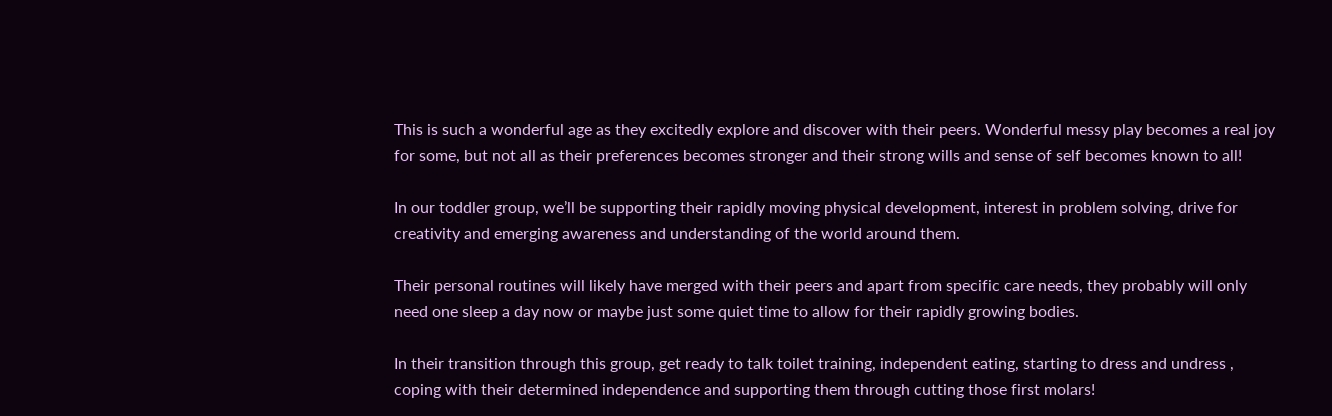This is such a wonderful age as they excitedly explore and discover with their peers. Wonderful messy play becomes a real joy for some, but not all as their preferences becomes stronger and their strong wills and sense of self becomes known to all!

In our toddler group, we’ll be supporting their rapidly moving physical development, interest in problem solving, drive for creativity and emerging awareness and understanding of the world around them.

Their personal routines will likely have merged with their peers and apart from specific care needs, they probably will only need one sleep a day now or maybe just some quiet time to allow for their rapidly growing bodies.

In their transition through this group, get ready to talk toilet training, independent eating, starting to dress and undress , coping with their determined independence and supporting them through cutting those first molars!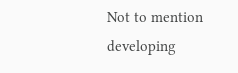Not to mention developing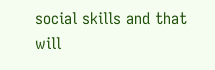social skills and that will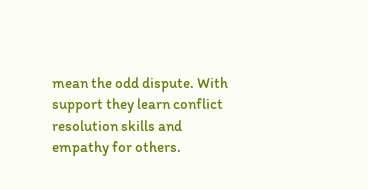mean the odd dispute. With support they learn conflict resolution skills and empathy for others.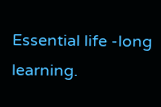Essential life -long learning.